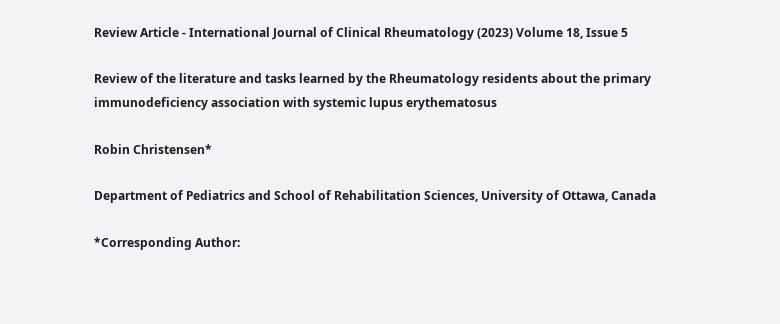Review Article - International Journal of Clinical Rheumatology (2023) Volume 18, Issue 5

Review of the literature and tasks learned by the Rheumatology residents about the primary immunodeficiency association with systemic lupus erythematosus

Robin Christensen*

Department of Pediatrics and School of Rehabilitation Sciences, University of Ottawa, Canada

*Corresponding Author: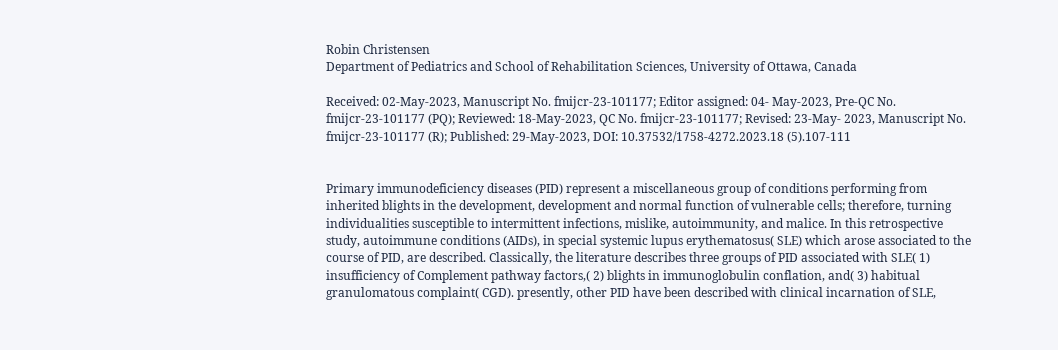Robin Christensen
Department of Pediatrics and School of Rehabilitation Sciences, University of Ottawa, Canada

Received: 02-May-2023, Manuscript No. fmijcr-23-101177; Editor assigned: 04- May-2023, Pre-QC No. fmijcr-23-101177 (PQ); Reviewed: 18-May-2023, QC No. fmijcr-23-101177; Revised: 23-May- 2023, Manuscript No. fmijcr-23-101177 (R); Published: 29-May-2023, DOI: 10.37532/1758-4272.2023.18 (5).107-111


Primary immunodeficiency diseases (PID) represent a miscellaneous group of conditions performing from inherited blights in the development, development and normal function of vulnerable cells; therefore, turning individualities susceptible to intermittent infections, mislike, autoimmunity, and malice. In this retrospective study, autoimmune conditions (AIDs), in special systemic lupus erythematosus( SLE) which arose associated to the course of PID, are described. Classically, the literature describes three groups of PID associated with SLE( 1) insufficiency of Complement pathway factors,( 2) blights in immunoglobulin conflation, and( 3) habitual granulomatous complaint( CGD). presently, other PID have been described with clinical incarnation of SLE,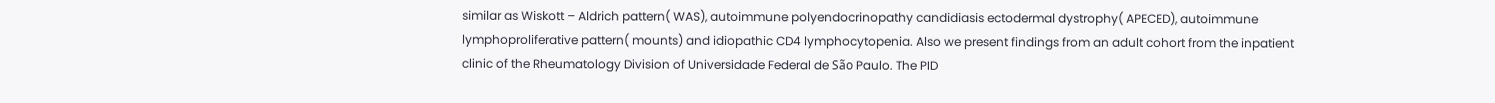similar as Wiskott – Aldrich pattern( WAS), autoimmune polyendocrinopathy candidiasis ectodermal dystrophy( APECED), autoimmune lymphoproliferative pattern( mounts) and idiopathic CD4 lymphocytopenia. Also we present findings from an adult cohort from the inpatient clinic of the Rheumatology Division of Universidade Federal de São Paulo. The PID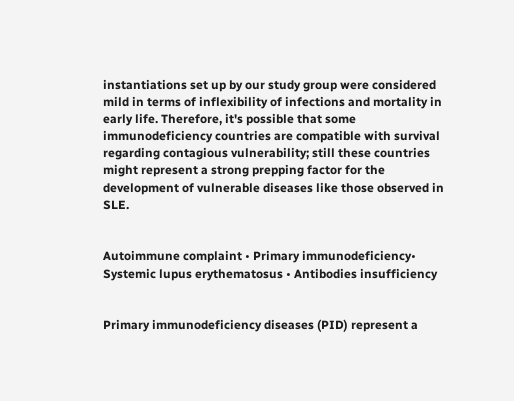instantiations set up by our study group were considered mild in terms of inflexibility of infections and mortality in early life. Therefore, it's possible that some immunodeficiency countries are compatible with survival regarding contagious vulnerability; still these countries might represent a strong prepping factor for the development of vulnerable diseases like those observed in SLE.


Autoimmune complaint • Primary immunodeficiency• Systemic lupus erythematosus • Antibodies insufficiency


Primary immunodeficiency diseases (PID) represent a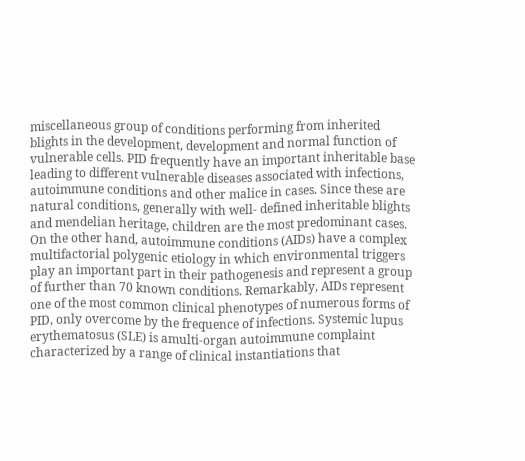miscellaneous group of conditions performing from inherited blights in the development, development and normal function of vulnerable cells. PID frequently have an important inheritable base leading to different vulnerable diseases associated with infections, autoimmune conditions and other malice in cases. Since these are natural conditions, generally with well- defined inheritable blights and mendelian heritage, children are the most predominant cases. On the other hand, autoimmune conditions (AIDs) have a complex multifactorial polygenic etiology in which environmental triggers play an important part in their pathogenesis and represent a group of further than 70 known conditions. Remarkably, AIDs represent one of the most common clinical phenotypes of numerous forms of PID, only overcome by the frequence of infections. Systemic lupus erythematosus (SLE) is amulti-organ autoimmune complaint characterized by a range of clinical instantiations that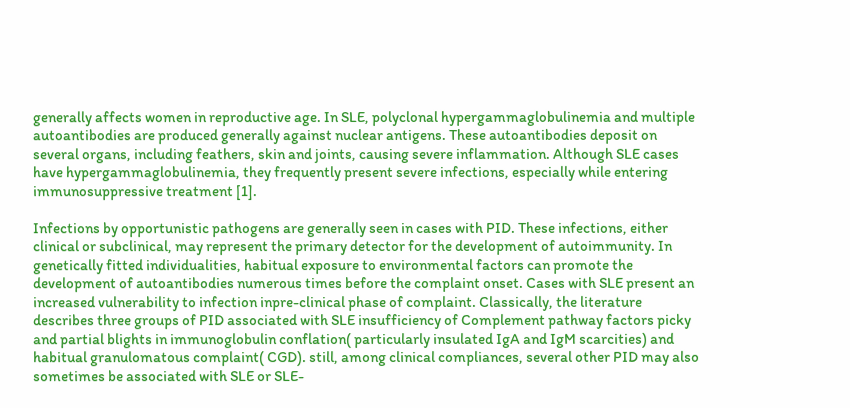generally affects women in reproductive age. In SLE, polyclonal hypergammaglobulinemia and multiple autoantibodies are produced generally against nuclear antigens. These autoantibodies deposit on several organs, including feathers, skin and joints, causing severe inflammation. Although SLE cases have hypergammaglobulinemia, they frequently present severe infections, especially while entering immunosuppressive treatment [1].

Infections by opportunistic pathogens are generally seen in cases with PID. These infections, either clinical or subclinical, may represent the primary detector for the development of autoimmunity. In genetically fitted individualities, habitual exposure to environmental factors can promote the development of autoantibodies numerous times before the complaint onset. Cases with SLE present an increased vulnerability to infection inpre-clinical phase of complaint. Classically, the literature describes three groups of PID associated with SLE insufficiency of Complement pathway factors picky and partial blights in immunoglobulin conflation( particularly insulated IgA and IgM scarcities) and habitual granulomatous complaint( CGD). still, among clinical compliances, several other PID may also sometimes be associated with SLE or SLE-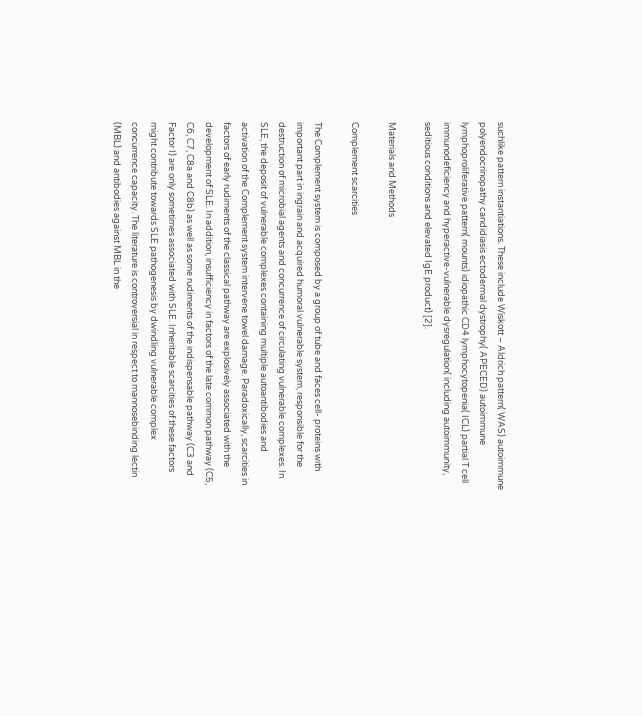suchlike pattern instantiations. These include Wiskott – Aldrich pattern( WAS) autoimmune polyendocrinopathy candidiasis ectodermal dystrophy( APECED) autoimmune lymphoproliferative pattern( mounts) idiopathic CD4 lymphocytopenia( ICL) partial T cell immunodeficiency and hyperactive-vulnerable dysregulation( including autoimmunity, seditious conditions and elevated IgE product) [2].

Materials and Methods

Complement scarcities

The Complement system is composed by a group of tube and faces cell- proteins with important part in ingrain and acquired humoral vulnerable system, responsible for the destruction of microbial agents and concurrence of circulating vulnerable complexes. In SLE, the deposit of vulnerable complexes containing multiple autoantibodies and activation of the Complement system intervene towel damage. Paradoxically, scarcities in factors of early rudiments of the classical pathway are explosively associated with the development of SLE. In addition, insufficiency in factors of the late common pathway (C5, C6, C7, C8a and C8b) as well as some rudiments of the indispensable pathway (C3 and Factor I) are only sometimes associated with SLE. Inheritable scarcities of these factors might contribute towards SLE pathogenesis by dwindling vulnerable complex concurrence capacity. The literature is controversial in respect to mannosebinding lectin (MBL) and antibodies against MBL in the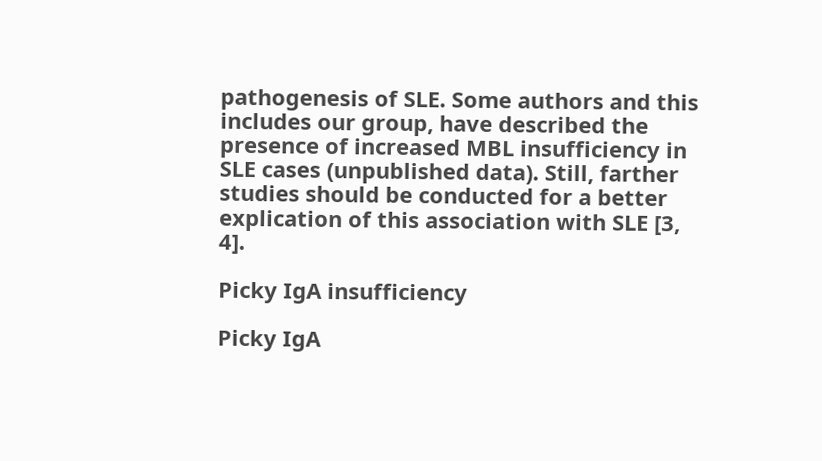pathogenesis of SLE. Some authors and this includes our group, have described the presence of increased MBL insufficiency in SLE cases (unpublished data). Still, farther studies should be conducted for a better explication of this association with SLE [3, 4].

Picky IgA insufficiency

Picky IgA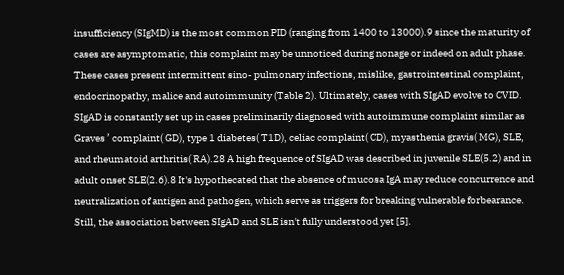insufficiency (SIgMD) is the most common PID (ranging from 1400 to 13000).9 since the maturity of cases are asymptomatic, this complaint may be unnoticed during nonage or indeed on adult phase. These cases present intermittent sino- pulmonary infections, mislike, gastrointestinal complaint, endocrinopathy, malice and autoimmunity (Table 2). Ultimately, cases with SIgAD evolve to CVID. SIgAD is constantly set up in cases preliminarily diagnosed with autoimmune complaint similar as Graves ’ complaint( GD), type 1 diabetes( T1D), celiac complaint( CD), myasthenia gravis( MG), SLE, and rheumatoid arthritis( RA).28 A high frequence of SIgAD was described in juvenile SLE(5.2) and in adult onset SLE(2.6).8 It's hypothecated that the absence of mucosa IgA may reduce concurrence and neutralization of antigen and pathogen, which serve as triggers for breaking vulnerable forbearance. Still, the association between SIgAD and SLE isn't fully understood yet [5].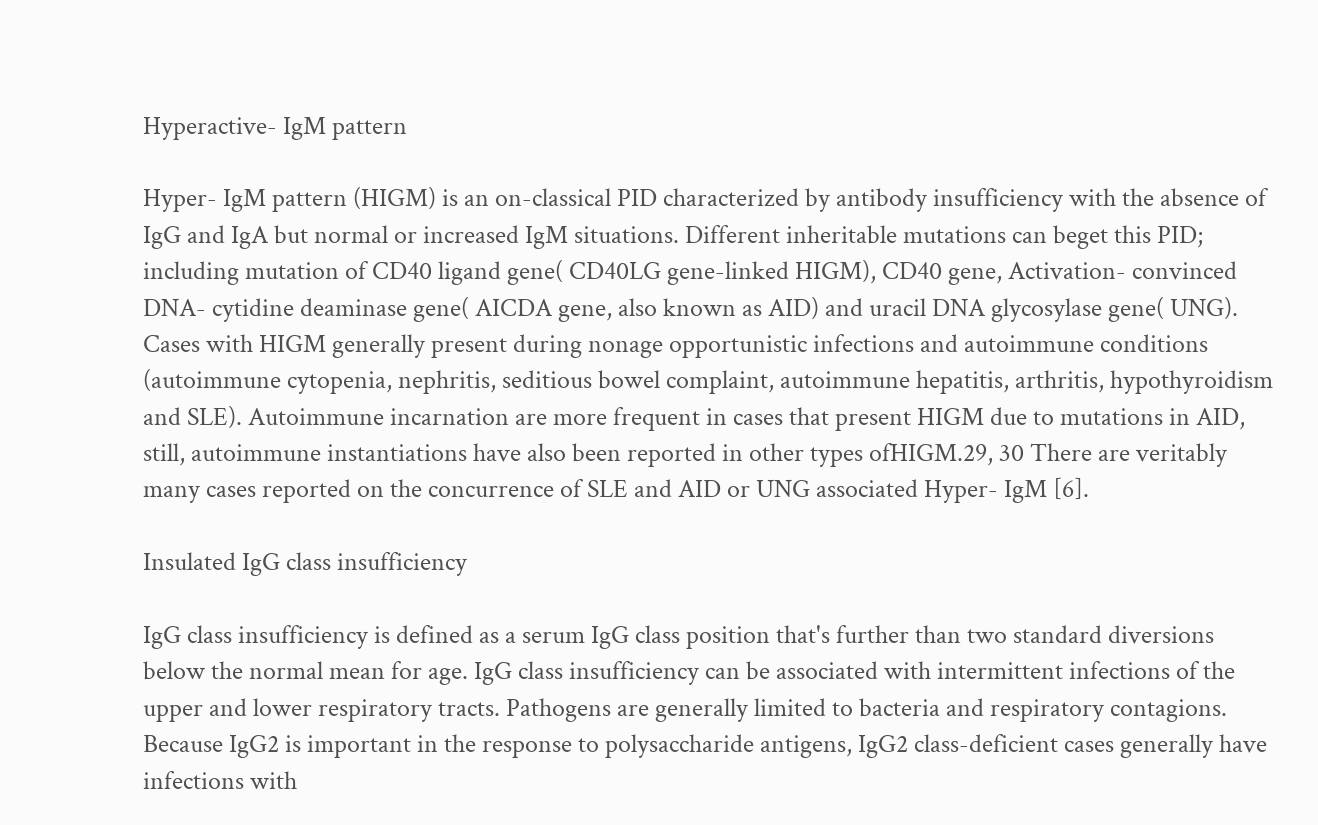Hyperactive- IgM pattern

Hyper- IgM pattern (HIGM) is an on-classical PID characterized by antibody insufficiency with the absence of IgG and IgA but normal or increased IgM situations. Different inheritable mutations can beget this PID; including mutation of CD40 ligand gene( CD40LG gene-linked HIGM), CD40 gene, Activation- convinced DNA- cytidine deaminase gene( AICDA gene, also known as AID) and uracil DNA glycosylase gene( UNG). Cases with HIGM generally present during nonage opportunistic infections and autoimmune conditions (autoimmune cytopenia, nephritis, seditious bowel complaint, autoimmune hepatitis, arthritis, hypothyroidism and SLE). Autoimmune incarnation are more frequent in cases that present HIGM due to mutations in AID, still, autoimmune instantiations have also been reported in other types ofHIGM.29, 30 There are veritably many cases reported on the concurrence of SLE and AID or UNG associated Hyper- IgM [6].

Insulated IgG class insufficiency

IgG class insufficiency is defined as a serum IgG class position that's further than two standard diversions below the normal mean for age. IgG class insufficiency can be associated with intermittent infections of the upper and lower respiratory tracts. Pathogens are generally limited to bacteria and respiratory contagions. Because IgG2 is important in the response to polysaccharide antigens, IgG2 class-deficient cases generally have infections with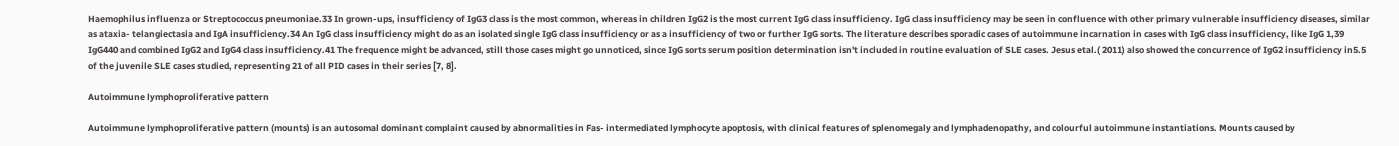Haemophilus influenza or Streptococcus pneumoniae.33 In grown-ups, insufficiency of IgG3 class is the most common, whereas in children IgG2 is the most current IgG class insufficiency. IgG class insufficiency may be seen in confluence with other primary vulnerable insufficiency diseases, similar as ataxia- telangiectasia and IgA insufficiency.34 An IgG class insufficiency might do as an isolated single IgG class insufficiency or as a insufficiency of two or further IgG sorts. The literature describes sporadic cases of autoimmune incarnation in cases with IgG class insufficiency, like IgG 1,39 IgG440 and combined IgG2 and IgG4 class insufficiency.41 The frequence might be advanced, still those cases might go unnoticed, since IgG sorts serum position determination isn't included in routine evaluation of SLE cases. Jesus etal.( 2011) also showed the concurrence of IgG2 insufficiency in5.5 of the juvenile SLE cases studied, representing 21 of all PID cases in their series [7, 8].

Autoimmune lymphoproliferative pattern

Autoimmune lymphoproliferative pattern (mounts) is an autosomal dominant complaint caused by abnormalities in Fas- intermediated lymphocyte apoptosis, with clinical features of splenomegaly and lymphadenopathy, and colourful autoimmune instantiations. Mounts caused by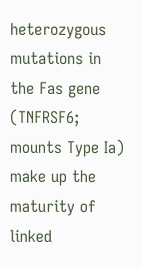heterozygous mutations in the Fas gene (TNFRSF6; mounts Type Ia) make up the maturity of linked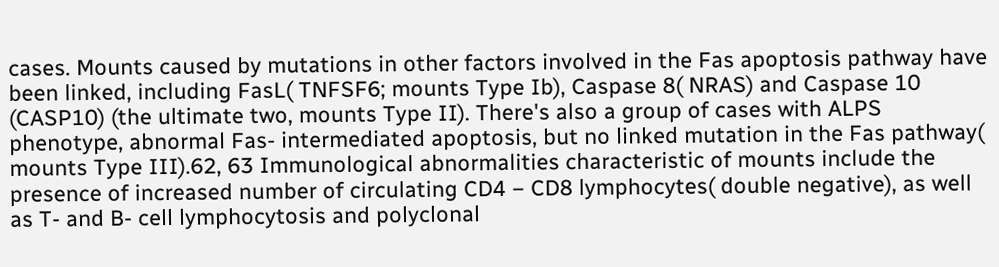cases. Mounts caused by mutations in other factors involved in the Fas apoptosis pathway have been linked, including FasL( TNFSF6; mounts Type Ib), Caspase 8( NRAS) and Caspase 10 (CASP10) (the ultimate two, mounts Type II). There's also a group of cases with ALPS phenotype, abnormal Fas- intermediated apoptosis, but no linked mutation in the Fas pathway( mounts Type III).62, 63 Immunological abnormalities characteristic of mounts include the presence of increased number of circulating CD4 − CD8 lymphocytes( double negative), as well as T- and B- cell lymphocytosis and polyclonal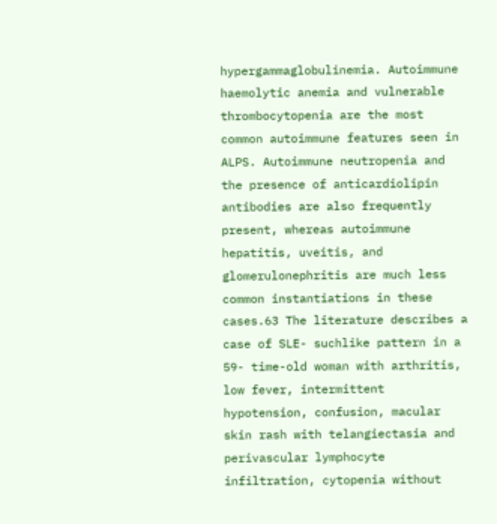hypergammaglobulinemia. Autoimmune haemolytic anemia and vulnerable thrombocytopenia are the most common autoimmune features seen in ALPS. Autoimmune neutropenia and the presence of anticardiolipin antibodies are also frequently present, whereas autoimmune hepatitis, uveitis, and glomerulonephritis are much less common instantiations in these cases.63 The literature describes a case of SLE- suchlike pattern in a 59- time-old woman with arthritis, low fever, intermittent hypotension, confusion, macular skin rash with telangiectasia and perivascular lymphocyte infiltration, cytopenia without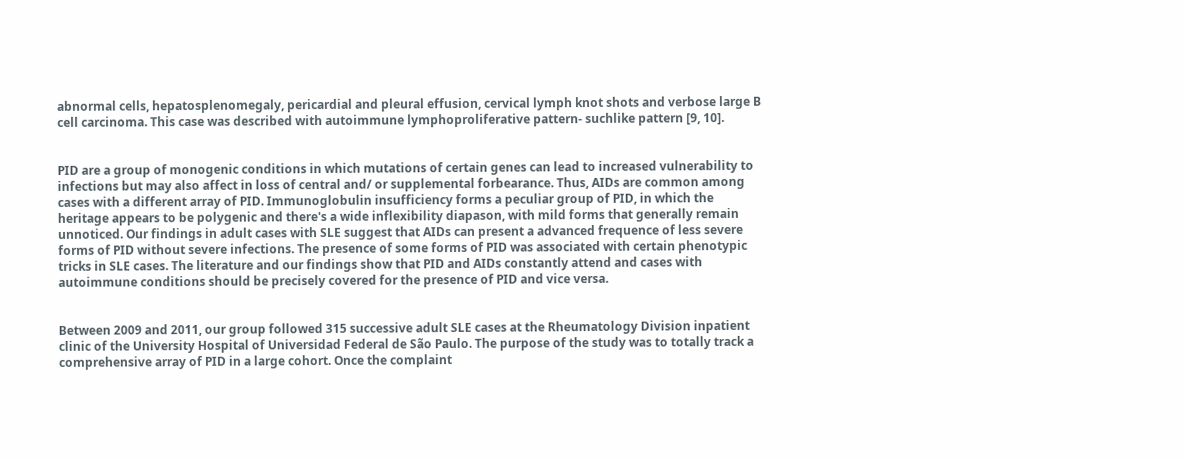abnormal cells, hepatosplenomegaly, pericardial and pleural effusion, cervical lymph knot shots and verbose large B cell carcinoma. This case was described with autoimmune lymphoproliferative pattern- suchlike pattern [9, 10].


PID are a group of monogenic conditions in which mutations of certain genes can lead to increased vulnerability to infections but may also affect in loss of central and/ or supplemental forbearance. Thus, AIDs are common among cases with a different array of PID. Immunoglobulin insufficiency forms a peculiar group of PID, in which the heritage appears to be polygenic and there's a wide inflexibility diapason, with mild forms that generally remain unnoticed. Our findings in adult cases with SLE suggest that AIDs can present a advanced frequence of less severe forms of PID without severe infections. The presence of some forms of PID was associated with certain phenotypic tricks in SLE cases. The literature and our findings show that PID and AIDs constantly attend and cases with autoimmune conditions should be precisely covered for the presence of PID and vice versa.


Between 2009 and 2011, our group followed 315 successive adult SLE cases at the Rheumatology Division inpatient clinic of the University Hospital of Universidad Federal de São Paulo. The purpose of the study was to totally track a comprehensive array of PID in a large cohort. Once the complaint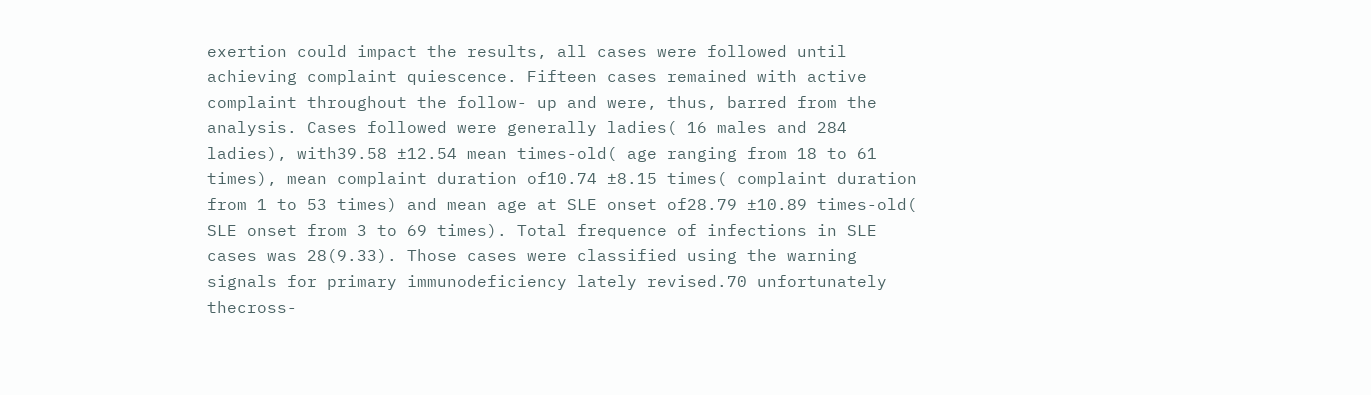exertion could impact the results, all cases were followed until achieving complaint quiescence. Fifteen cases remained with active complaint throughout the follow- up and were, thus, barred from the analysis. Cases followed were generally ladies( 16 males and 284 ladies), with39.58 ±12.54 mean times-old( age ranging from 18 to 61 times), mean complaint duration of10.74 ±8.15 times( complaint duration from 1 to 53 times) and mean age at SLE onset of28.79 ±10.89 times-old( SLE onset from 3 to 69 times). Total frequence of infections in SLE cases was 28(9.33). Those cases were classified using the warning signals for primary immunodeficiency lately revised.70 unfortunately thecross-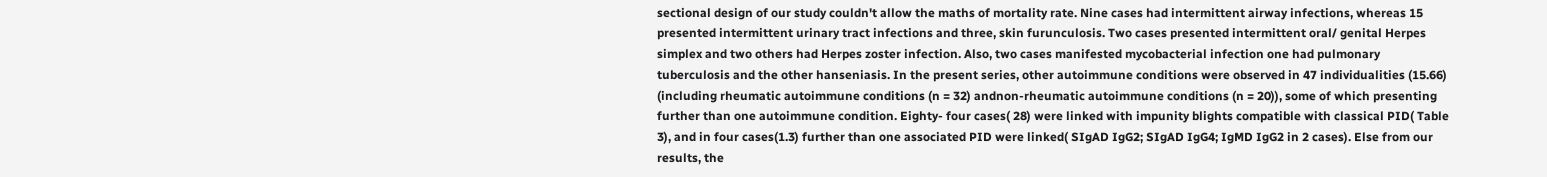sectional design of our study couldn't allow the maths of mortality rate. Nine cases had intermittent airway infections, whereas 15 presented intermittent urinary tract infections and three, skin furunculosis. Two cases presented intermittent oral/ genital Herpes simplex and two others had Herpes zoster infection. Also, two cases manifested mycobacterial infection one had pulmonary tuberculosis and the other hanseniasis. In the present series, other autoimmune conditions were observed in 47 individualities (15.66) (including rheumatic autoimmune conditions (n = 32) andnon-rheumatic autoimmune conditions (n = 20)), some of which presenting further than one autoimmune condition. Eighty- four cases( 28) were linked with impunity blights compatible with classical PID( Table 3), and in four cases(1.3) further than one associated PID were linked( SIgAD IgG2; SIgAD IgG4; IgMD IgG2 in 2 cases). Else from our results, the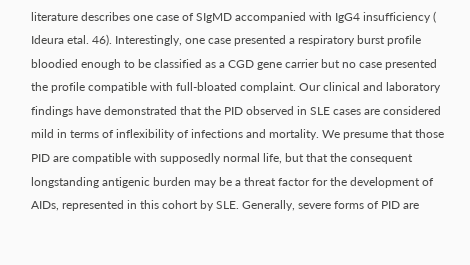literature describes one case of SIgMD accompanied with IgG4 insufficiency ( Ideura etal. 46). Interestingly, one case presented a respiratory burst profile bloodied enough to be classified as a CGD gene carrier but no case presented the profile compatible with full-bloated complaint. Our clinical and laboratory findings have demonstrated that the PID observed in SLE cases are considered mild in terms of inflexibility of infections and mortality. We presume that those PID are compatible with supposedly normal life, but that the consequent longstanding antigenic burden may be a threat factor for the development of AIDs, represented in this cohort by SLE. Generally, severe forms of PID are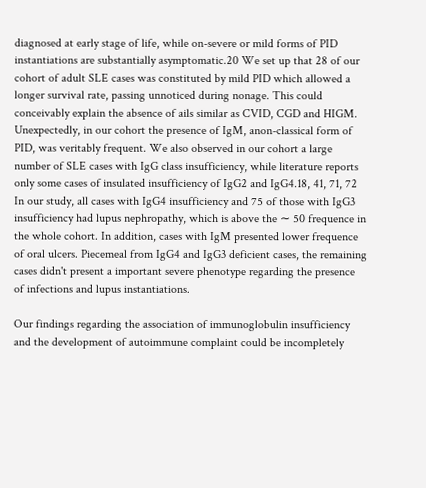diagnosed at early stage of life, while on-severe or mild forms of PID instantiations are substantially asymptomatic.20 We set up that 28 of our cohort of adult SLE cases was constituted by mild PID which allowed a longer survival rate, passing unnoticed during nonage. This could conceivably explain the absence of ails similar as CVID, CGD and HIGM. Unexpectedly, in our cohort the presence of IgM, anon-classical form of PID, was veritably frequent. We also observed in our cohort a large number of SLE cases with IgG class insufficiency, while literature reports only some cases of insulated insufficiency of IgG2 and IgG4.18, 41, 71, 72 In our study, all cases with IgG4 insufficiency and 75 of those with IgG3 insufficiency had lupus nephropathy, which is above the ∼ 50 frequence in the whole cohort. In addition, cases with IgM presented lower frequence of oral ulcers. Piecemeal from IgG4 and IgG3 deficient cases, the remaining cases didn't present a important severe phenotype regarding the presence of infections and lupus instantiations.

Our findings regarding the association of immunoglobulin insufficiency and the development of autoimmune complaint could be incompletely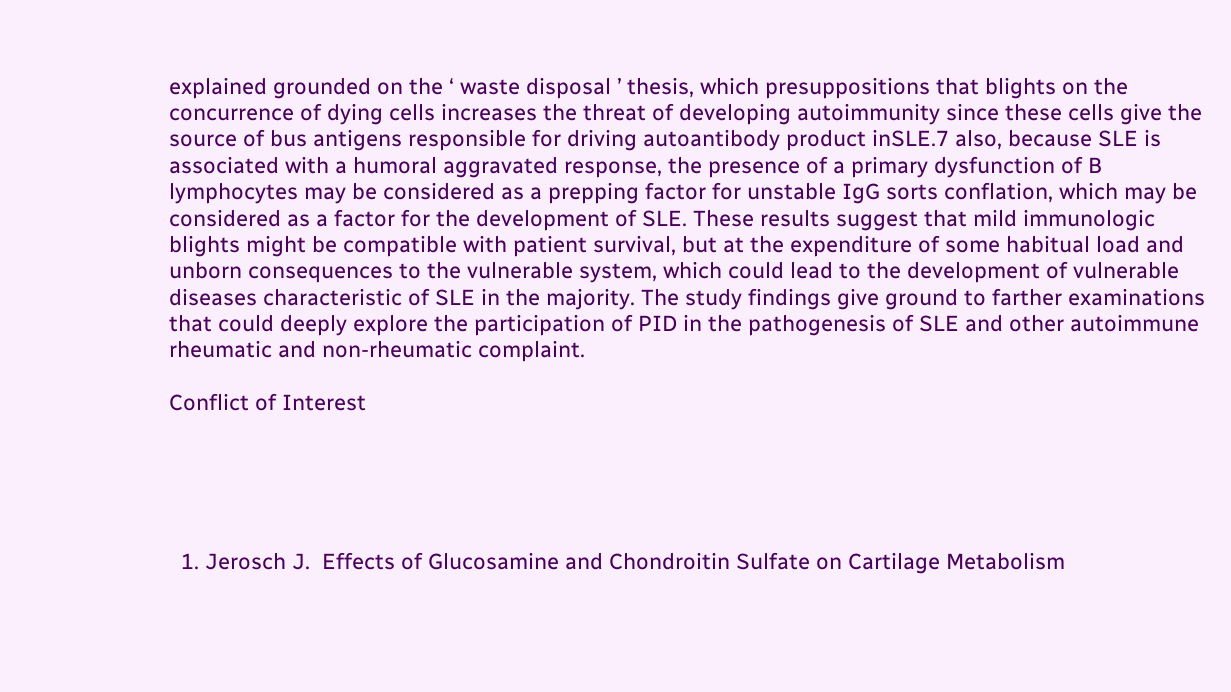explained grounded on the ‘ waste disposal ’ thesis, which presuppositions that blights on the concurrence of dying cells increases the threat of developing autoimmunity since these cells give the source of bus antigens responsible for driving autoantibody product inSLE.7 also, because SLE is associated with a humoral aggravated response, the presence of a primary dysfunction of B lymphocytes may be considered as a prepping factor for unstable IgG sorts conflation, which may be considered as a factor for the development of SLE. These results suggest that mild immunologic blights might be compatible with patient survival, but at the expenditure of some habitual load and unborn consequences to the vulnerable system, which could lead to the development of vulnerable diseases characteristic of SLE in the majority. The study findings give ground to farther examinations that could deeply explore the participation of PID in the pathogenesis of SLE and other autoimmune rheumatic and non-rheumatic complaint.

Conflict of Interest





  1. Jerosch J.  Effects of Glucosamine and Chondroitin Sulfate on Cartilage Metabolism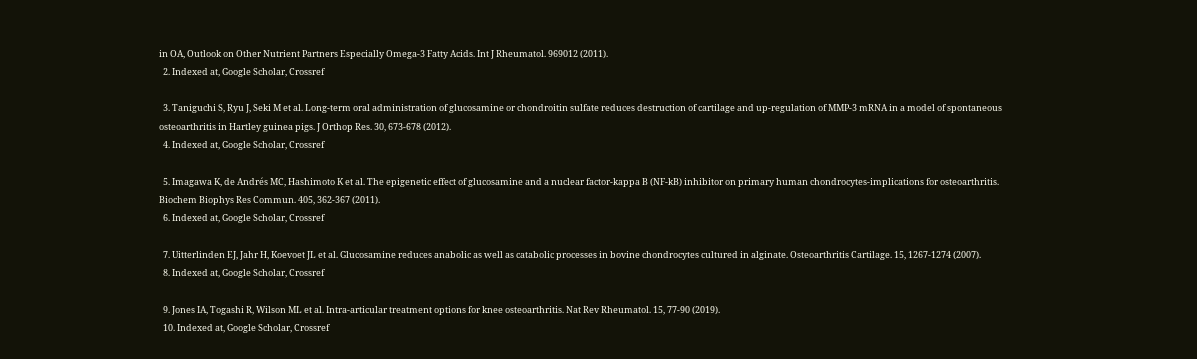in OA, Outlook on Other Nutrient Partners Especially Omega-3 Fatty Acids. Int J Rheumatol. 969012 (2011).
  2. Indexed at, Google Scholar, Crossref

  3. Taniguchi S, Ryu J, Seki M et al. Long-term oral administration of glucosamine or chondroitin sulfate reduces destruction of cartilage and up-regulation of MMP-3 mRNA in a model of spontaneous osteoarthritis in Hartley guinea pigs. J Orthop Res. 30, 673-678 (2012).
  4. Indexed at, Google Scholar, Crossref

  5. Imagawa K, de Andrés MC, Hashimoto K et al. The epigenetic effect of glucosamine and a nuclear factor-kappa B (NF-kB) inhibitor on primary human chondrocytes-implications for osteoarthritis. Biochem Biophys Res Commun. 405, 362-367 (2011).
  6. Indexed at, Google Scholar, Crossref

  7. Uitterlinden EJ, Jahr H, Koevoet JL et al. Glucosamine reduces anabolic as well as catabolic processes in bovine chondrocytes cultured in alginate. Osteoarthritis Cartilage. 15, 1267-1274 (2007).
  8. Indexed at, Google Scholar, Crossref

  9. Jones IA, Togashi R, Wilson ML et al. Intra-articular treatment options for knee osteoarthritis. Nat Rev Rheumatol. 15, 77-90 (2019).
  10. Indexed at, Google Scholar, Crossref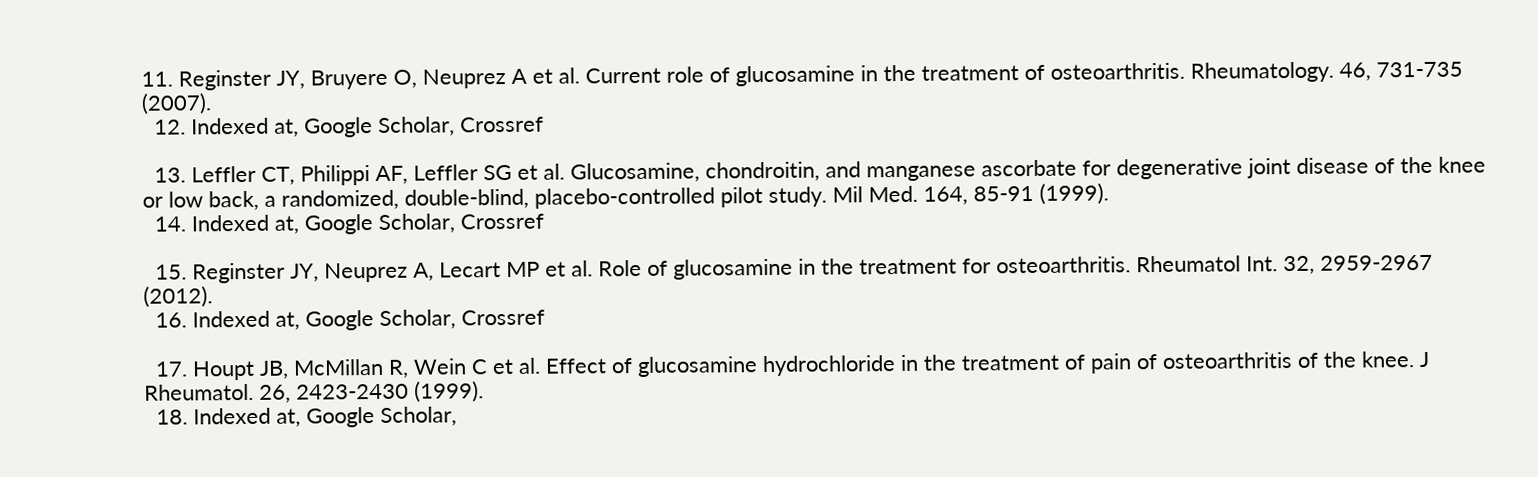11. Reginster JY, Bruyere O, Neuprez A et al. Current role of glucosamine in the treatment of osteoarthritis. Rheumatology. 46, 731-735 (2007).
  12. Indexed at, Google Scholar, Crossref

  13. Leffler CT, Philippi AF, Leffler SG et al. Glucosamine, chondroitin, and manganese ascorbate for degenerative joint disease of the knee or low back, a randomized, double-blind, placebo-controlled pilot study. Mil Med. 164, 85-91 (1999).
  14. Indexed at, Google Scholar, Crossref

  15. Reginster JY, Neuprez A, Lecart MP et al. Role of glucosamine in the treatment for osteoarthritis. Rheumatol Int. 32, 2959-2967 (2012).
  16. Indexed at, Google Scholar, Crossref

  17. Houpt JB, McMillan R, Wein C et al. Effect of glucosamine hydrochloride in the treatment of pain of osteoarthritis of the knee. J Rheumatol. 26, 2423-2430 (1999).
  18. Indexed at, Google Scholar,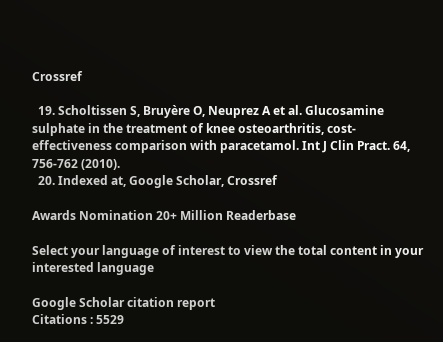Crossref

  19. Scholtissen S, Bruyère O, Neuprez A et al. Glucosamine sulphate in the treatment of knee osteoarthritis, cost-effectiveness comparison with paracetamol. Int J Clin Pract. 64, 756-762 (2010).
  20. Indexed at, Google Scholar, Crossref

Awards Nomination 20+ Million Readerbase

Select your language of interest to view the total content in your interested language

Google Scholar citation report
Citations : 5529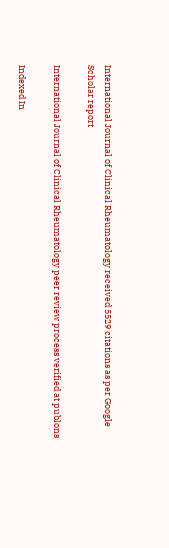International Journal of Clinical Rheumatology received 5529 citations as per Google Scholar report

International Journal of Clinical Rheumatology peer review process verified at publons

Indexed In